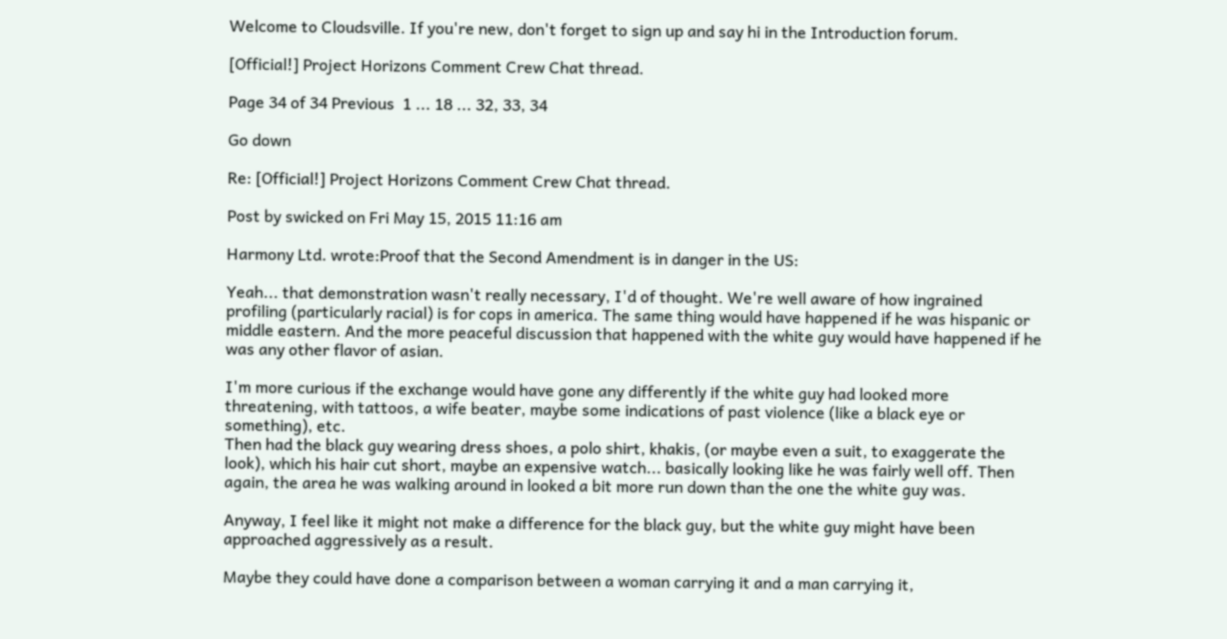Welcome to Cloudsville. If you're new, don't forget to sign up and say hi in the Introduction forum.

[Official!] Project Horizons Comment Crew Chat thread.

Page 34 of 34 Previous  1 ... 18 ... 32, 33, 34

Go down

Re: [Official!] Project Horizons Comment Crew Chat thread.

Post by swicked on Fri May 15, 2015 11:16 am

Harmony Ltd. wrote:Proof that the Second Amendment is in danger in the US:

Yeah... that demonstration wasn't really necessary, I'd of thought. We're well aware of how ingrained profiling (particularly racial) is for cops in america. The same thing would have happened if he was hispanic or middle eastern. And the more peaceful discussion that happened with the white guy would have happened if he was any other flavor of asian.

I'm more curious if the exchange would have gone any differently if the white guy had looked more threatening, with tattoos, a wife beater, maybe some indications of past violence (like a black eye or something), etc.
Then had the black guy wearing dress shoes, a polo shirt, khakis, (or maybe even a suit, to exaggerate the look), which his hair cut short, maybe an expensive watch... basically looking like he was fairly well off. Then again, the area he was walking around in looked a bit more run down than the one the white guy was.

Anyway, I feel like it might not make a difference for the black guy, but the white guy might have been approached aggressively as a result.

Maybe they could have done a comparison between a woman carrying it and a man carrying it,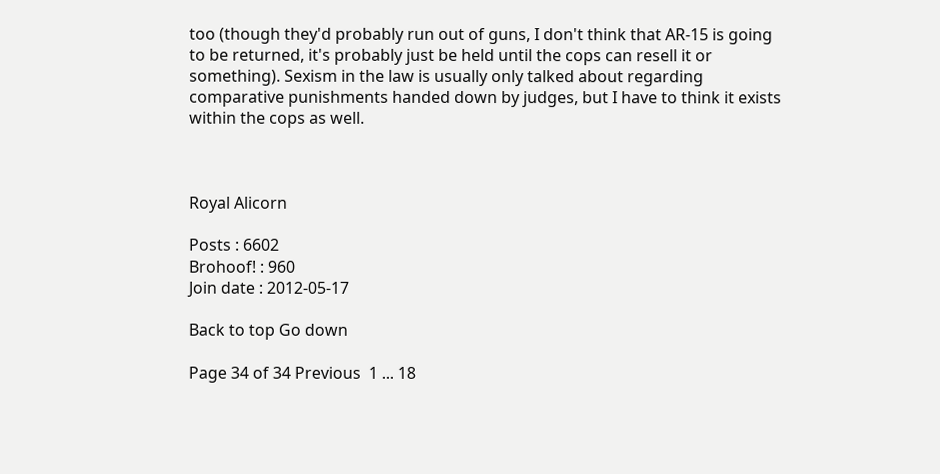too (though they'd probably run out of guns, I don't think that AR-15 is going to be returned, it's probably just be held until the cops can resell it or something). Sexism in the law is usually only talked about regarding comparative punishments handed down by judges, but I have to think it exists within the cops as well.



Royal Alicorn

Posts : 6602
Brohoof! : 960
Join date : 2012-05-17

Back to top Go down

Page 34 of 34 Previous  1 ... 18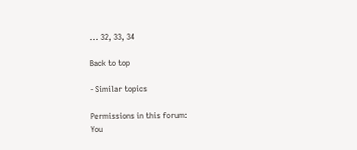... 32, 33, 34

Back to top

- Similar topics

Permissions in this forum:
You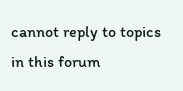cannot reply to topics in this forum